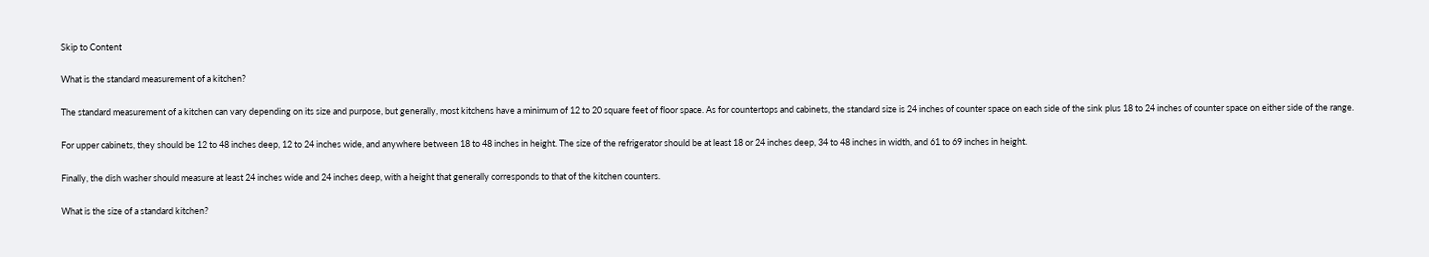Skip to Content

What is the standard measurement of a kitchen?

The standard measurement of a kitchen can vary depending on its size and purpose, but generally, most kitchens have a minimum of 12 to 20 square feet of floor space. As for countertops and cabinets, the standard size is 24 inches of counter space on each side of the sink plus 18 to 24 inches of counter space on either side of the range.

For upper cabinets, they should be 12 to 48 inches deep, 12 to 24 inches wide, and anywhere between 18 to 48 inches in height. The size of the refrigerator should be at least 18 or 24 inches deep, 34 to 48 inches in width, and 61 to 69 inches in height.

Finally, the dish washer should measure at least 24 inches wide and 24 inches deep, with a height that generally corresponds to that of the kitchen counters.

What is the size of a standard kitchen?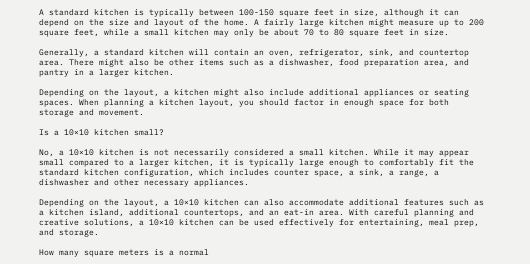A standard kitchen is typically between 100-150 square feet in size, although it can depend on the size and layout of the home. A fairly large kitchen might measure up to 200 square feet, while a small kitchen may only be about 70 to 80 square feet in size.

Generally, a standard kitchen will contain an oven, refrigerator, sink, and countertop area. There might also be other items such as a dishwasher, food preparation area, and pantry in a larger kitchen.

Depending on the layout, a kitchen might also include additional appliances or seating spaces. When planning a kitchen layout, you should factor in enough space for both storage and movement.

Is a 10×10 kitchen small?

No, a 10×10 kitchen is not necessarily considered a small kitchen. While it may appear small compared to a larger kitchen, it is typically large enough to comfortably fit the standard kitchen configuration, which includes counter space, a sink, a range, a dishwasher and other necessary appliances.

Depending on the layout, a 10×10 kitchen can also accommodate additional features such as a kitchen island, additional countertops, and an eat-in area. With careful planning and creative solutions, a 10×10 kitchen can be used effectively for entertaining, meal prep, and storage.

How many square meters is a normal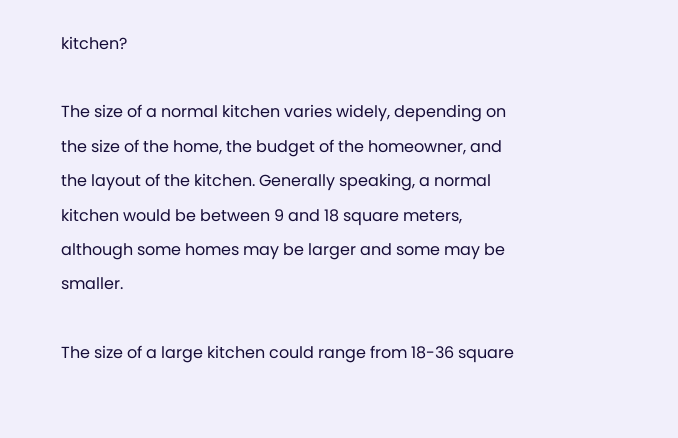kitchen?

The size of a normal kitchen varies widely, depending on the size of the home, the budget of the homeowner, and the layout of the kitchen. Generally speaking, a normal kitchen would be between 9 and 18 square meters, although some homes may be larger and some may be smaller.

The size of a large kitchen could range from 18-36 square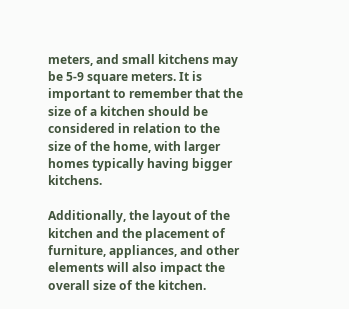meters, and small kitchens may be 5-9 square meters. It is important to remember that the size of a kitchen should be considered in relation to the size of the home, with larger homes typically having bigger kitchens.

Additionally, the layout of the kitchen and the placement of furniture, appliances, and other elements will also impact the overall size of the kitchen.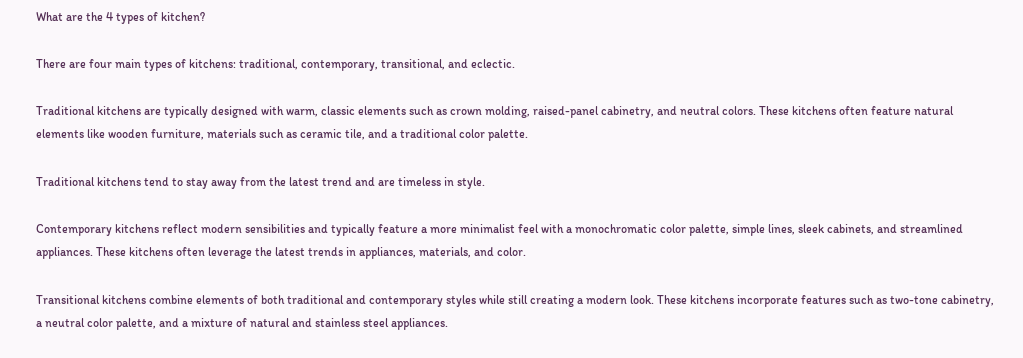What are the 4 types of kitchen?

There are four main types of kitchens: traditional, contemporary, transitional, and eclectic.

Traditional kitchens are typically designed with warm, classic elements such as crown molding, raised-panel cabinetry, and neutral colors. These kitchens often feature natural elements like wooden furniture, materials such as ceramic tile, and a traditional color palette.

Traditional kitchens tend to stay away from the latest trend and are timeless in style.

Contemporary kitchens reflect modern sensibilities and typically feature a more minimalist feel with a monochromatic color palette, simple lines, sleek cabinets, and streamlined appliances. These kitchens often leverage the latest trends in appliances, materials, and color.

Transitional kitchens combine elements of both traditional and contemporary styles while still creating a modern look. These kitchens incorporate features such as two-tone cabinetry, a neutral color palette, and a mixture of natural and stainless steel appliances.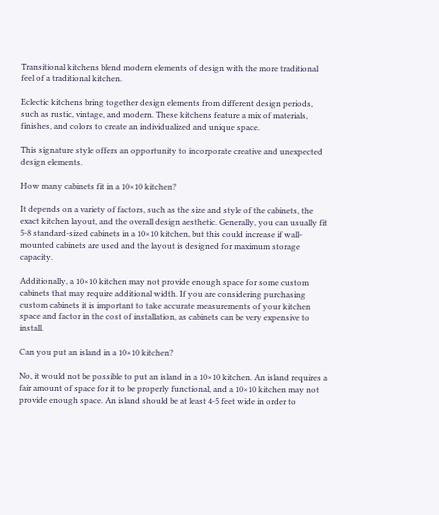Transitional kitchens blend modern elements of design with the more traditional feel of a traditional kitchen.

Eclectic kitchens bring together design elements from different design periods, such as rustic, vintage, and modern. These kitchens feature a mix of materials, finishes, and colors to create an individualized and unique space.

This signature style offers an opportunity to incorporate creative and unexpected design elements.

How many cabinets fit in a 10×10 kitchen?

It depends on a variety of factors, such as the size and style of the cabinets, the exact kitchen layout, and the overall design aesthetic. Generally, you can usually fit 5-8 standard-sized cabinets in a 10×10 kitchen, but this could increase if wall-mounted cabinets are used and the layout is designed for maximum storage capacity.

Additionally, a 10×10 kitchen may not provide enough space for some custom cabinets that may require additional width. If you are considering purchasing custom cabinets it is important to take accurate measurements of your kitchen space and factor in the cost of installation, as cabinets can be very expensive to install.

Can you put an island in a 10×10 kitchen?

No, it would not be possible to put an island in a 10×10 kitchen. An island requires a fair amount of space for it to be properly functional, and a 10×10 kitchen may not provide enough space. An island should be at least 4-5 feet wide in order to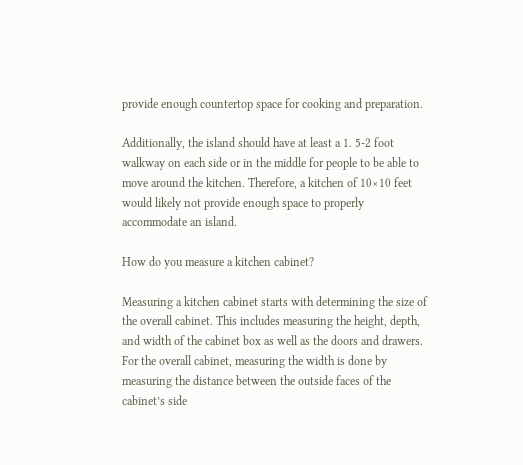provide enough countertop space for cooking and preparation.

Additionally, the island should have at least a 1. 5-2 foot walkway on each side or in the middle for people to be able to move around the kitchen. Therefore, a kitchen of 10×10 feet would likely not provide enough space to properly accommodate an island.

How do you measure a kitchen cabinet?

Measuring a kitchen cabinet starts with determining the size of the overall cabinet. This includes measuring the height, depth, and width of the cabinet box as well as the doors and drawers. For the overall cabinet, measuring the width is done by measuring the distance between the outside faces of the cabinet’s side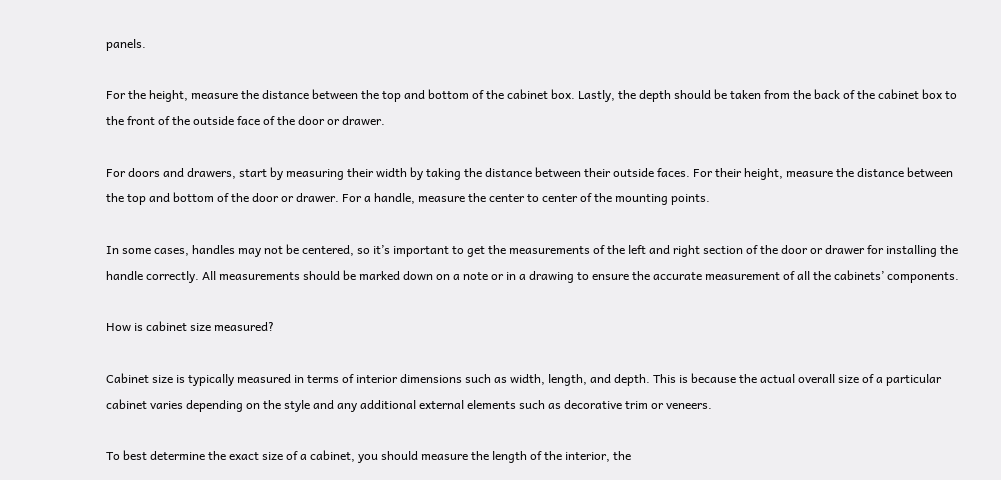panels.

For the height, measure the distance between the top and bottom of the cabinet box. Lastly, the depth should be taken from the back of the cabinet box to the front of the outside face of the door or drawer.

For doors and drawers, start by measuring their width by taking the distance between their outside faces. For their height, measure the distance between the top and bottom of the door or drawer. For a handle, measure the center to center of the mounting points.

In some cases, handles may not be centered, so it’s important to get the measurements of the left and right section of the door or drawer for installing the handle correctly. All measurements should be marked down on a note or in a drawing to ensure the accurate measurement of all the cabinets’ components.

How is cabinet size measured?

Cabinet size is typically measured in terms of interior dimensions such as width, length, and depth. This is because the actual overall size of a particular cabinet varies depending on the style and any additional external elements such as decorative trim or veneers.

To best determine the exact size of a cabinet, you should measure the length of the interior, the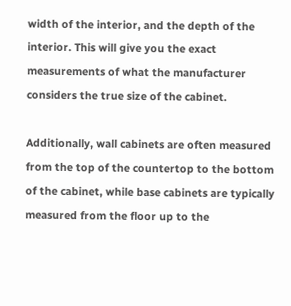width of the interior, and the depth of the interior. This will give you the exact measurements of what the manufacturer considers the true size of the cabinet.

Additionally, wall cabinets are often measured from the top of the countertop to the bottom of the cabinet, while base cabinets are typically measured from the floor up to the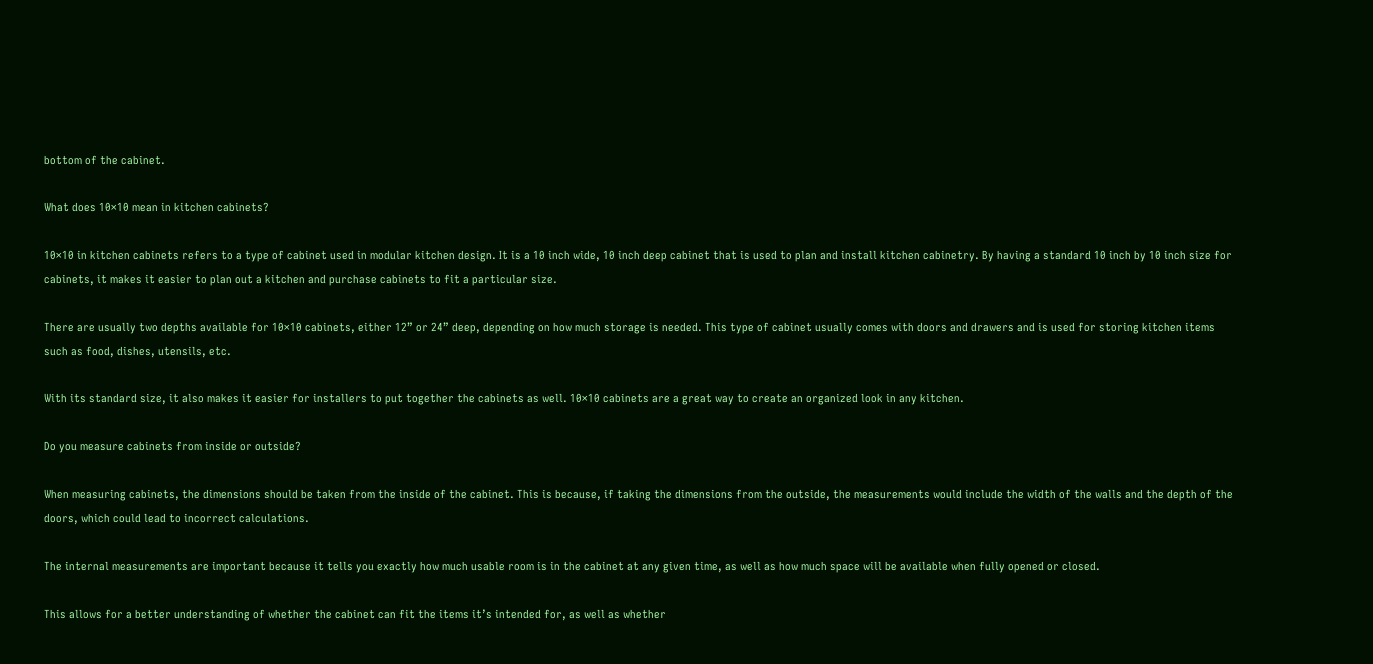bottom of the cabinet.

What does 10×10 mean in kitchen cabinets?

10×10 in kitchen cabinets refers to a type of cabinet used in modular kitchen design. It is a 10 inch wide, 10 inch deep cabinet that is used to plan and install kitchen cabinetry. By having a standard 10 inch by 10 inch size for cabinets, it makes it easier to plan out a kitchen and purchase cabinets to fit a particular size.

There are usually two depths available for 10×10 cabinets, either 12” or 24” deep, depending on how much storage is needed. This type of cabinet usually comes with doors and drawers and is used for storing kitchen items such as food, dishes, utensils, etc.

With its standard size, it also makes it easier for installers to put together the cabinets as well. 10×10 cabinets are a great way to create an organized look in any kitchen.

Do you measure cabinets from inside or outside?

When measuring cabinets, the dimensions should be taken from the inside of the cabinet. This is because, if taking the dimensions from the outside, the measurements would include the width of the walls and the depth of the doors, which could lead to incorrect calculations.

The internal measurements are important because it tells you exactly how much usable room is in the cabinet at any given time, as well as how much space will be available when fully opened or closed.

This allows for a better understanding of whether the cabinet can fit the items it’s intended for, as well as whether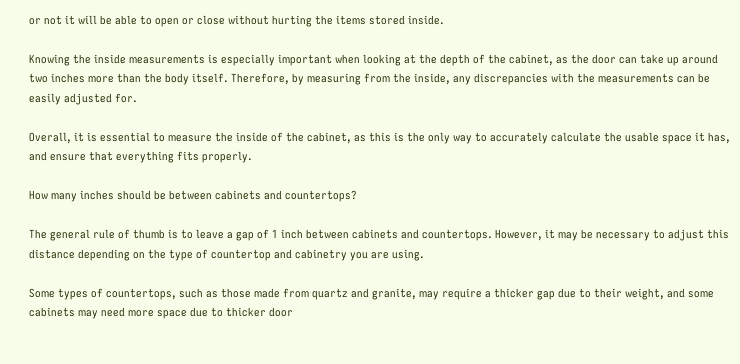or not it will be able to open or close without hurting the items stored inside.

Knowing the inside measurements is especially important when looking at the depth of the cabinet, as the door can take up around two inches more than the body itself. Therefore, by measuring from the inside, any discrepancies with the measurements can be easily adjusted for.

Overall, it is essential to measure the inside of the cabinet, as this is the only way to accurately calculate the usable space it has, and ensure that everything fits properly.

How many inches should be between cabinets and countertops?

The general rule of thumb is to leave a gap of 1 inch between cabinets and countertops. However, it may be necessary to adjust this distance depending on the type of countertop and cabinetry you are using.

Some types of countertops, such as those made from quartz and granite, may require a thicker gap due to their weight, and some cabinets may need more space due to thicker door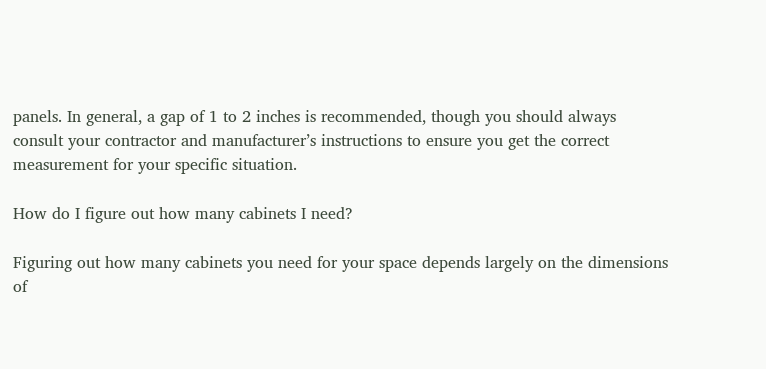panels. In general, a gap of 1 to 2 inches is recommended, though you should always consult your contractor and manufacturer’s instructions to ensure you get the correct measurement for your specific situation.

How do I figure out how many cabinets I need?

Figuring out how many cabinets you need for your space depends largely on the dimensions of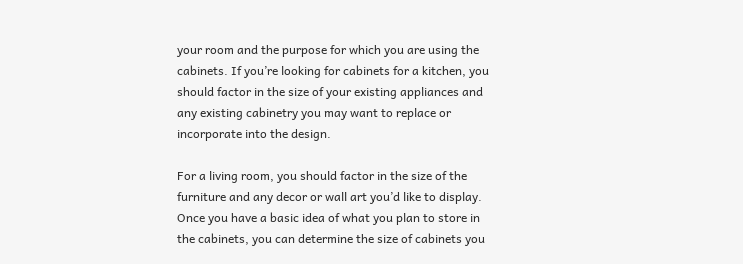your room and the purpose for which you are using the cabinets. If you’re looking for cabinets for a kitchen, you should factor in the size of your existing appliances and any existing cabinetry you may want to replace or incorporate into the design.

For a living room, you should factor in the size of the furniture and any decor or wall art you’d like to display. Once you have a basic idea of what you plan to store in the cabinets, you can determine the size of cabinets you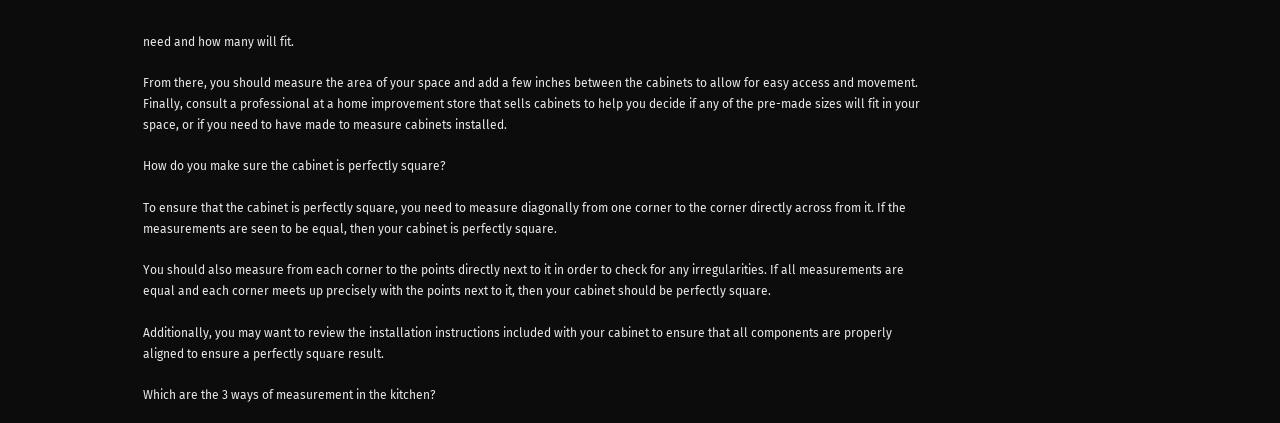need and how many will fit.

From there, you should measure the area of your space and add a few inches between the cabinets to allow for easy access and movement. Finally, consult a professional at a home improvement store that sells cabinets to help you decide if any of the pre-made sizes will fit in your space, or if you need to have made to measure cabinets installed.

How do you make sure the cabinet is perfectly square?

To ensure that the cabinet is perfectly square, you need to measure diagonally from one corner to the corner directly across from it. If the measurements are seen to be equal, then your cabinet is perfectly square.

You should also measure from each corner to the points directly next to it in order to check for any irregularities. If all measurements are equal and each corner meets up precisely with the points next to it, then your cabinet should be perfectly square.

Additionally, you may want to review the installation instructions included with your cabinet to ensure that all components are properly aligned to ensure a perfectly square result.

Which are the 3 ways of measurement in the kitchen?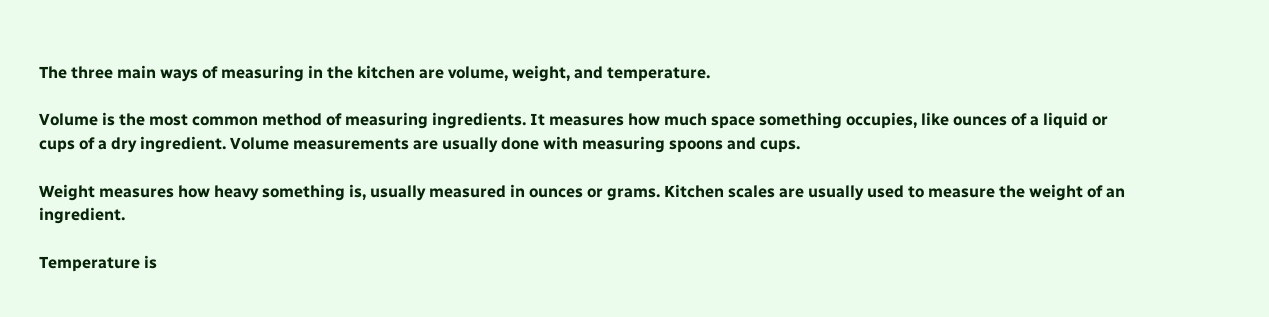The three main ways of measuring in the kitchen are volume, weight, and temperature.

Volume is the most common method of measuring ingredients. It measures how much space something occupies, like ounces of a liquid or cups of a dry ingredient. Volume measurements are usually done with measuring spoons and cups.

Weight measures how heavy something is, usually measured in ounces or grams. Kitchen scales are usually used to measure the weight of an ingredient.

Temperature is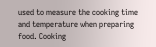used to measure the cooking time and temperature when preparing food. Cooking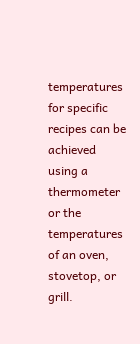temperatures for specific recipes can be achieved using a thermometer or the temperatures of an oven, stovetop, or grill.